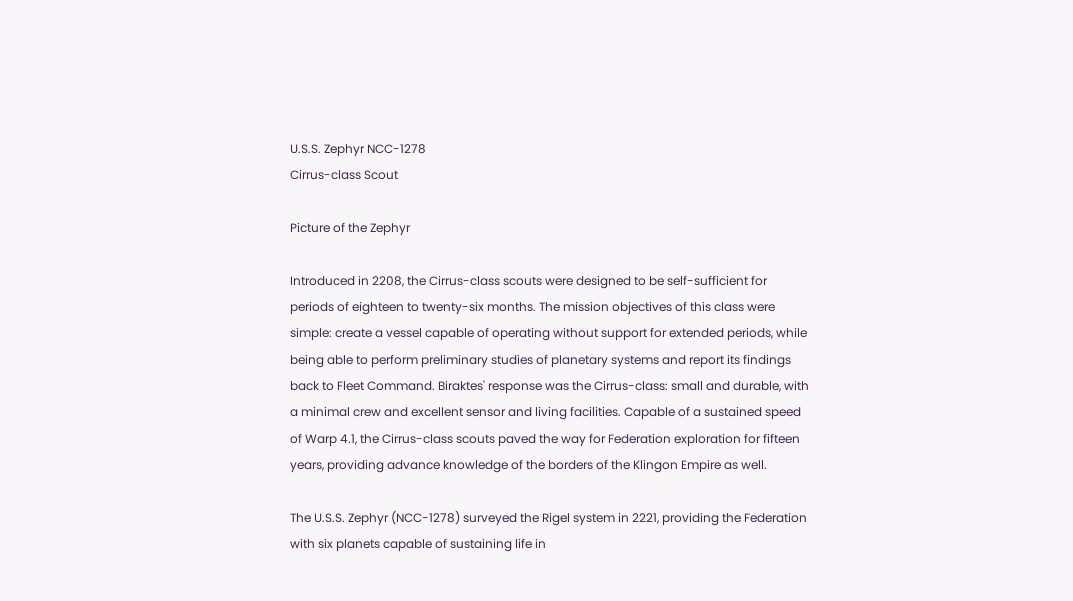U.S.S. Zephyr NCC-1278
Cirrus-class Scout

Picture of the Zephyr

Introduced in 2208, the Cirrus-class scouts were designed to be self-sufficient for periods of eighteen to twenty-six months. The mission objectives of this class were simple: create a vessel capable of operating without support for extended periods, while being able to perform preliminary studies of planetary systems and report its findings back to Fleet Command. Biraktes' response was the Cirrus-class: small and durable, with a minimal crew and excellent sensor and living facilities. Capable of a sustained speed of Warp 4.1, the Cirrus-class scouts paved the way for Federation exploration for fifteen years, providing advance knowledge of the borders of the Klingon Empire as well.

The U.S.S. Zephyr (NCC-1278) surveyed the Rigel system in 2221, providing the Federation with six planets capable of sustaining life in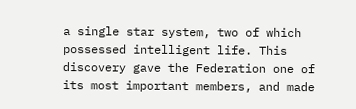a single star system, two of which possessed intelligent life. This discovery gave the Federation one of its most important members, and made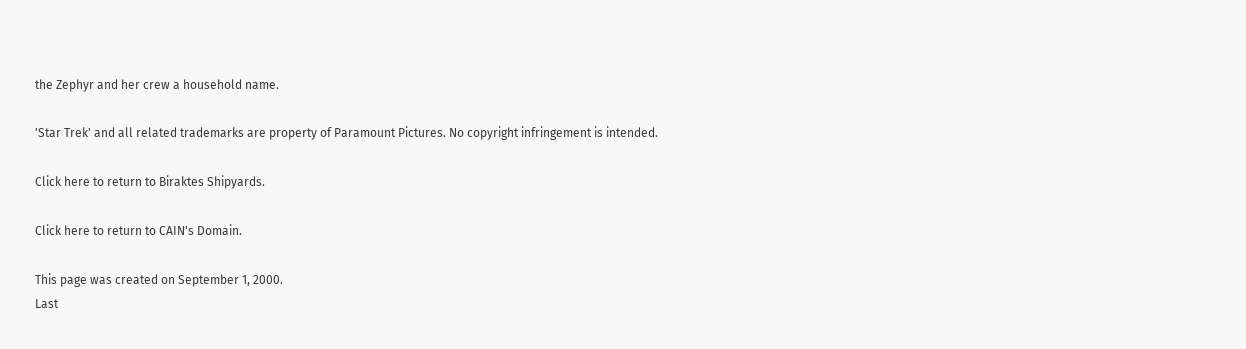the Zephyr and her crew a household name.

'Star Trek' and all related trademarks are property of Paramount Pictures. No copyright infringement is intended.

Click here to return to Biraktes Shipyards.

Click here to return to CAIN's Domain.

This page was created on September 1, 2000.
Last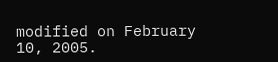modified on February 10, 2005.